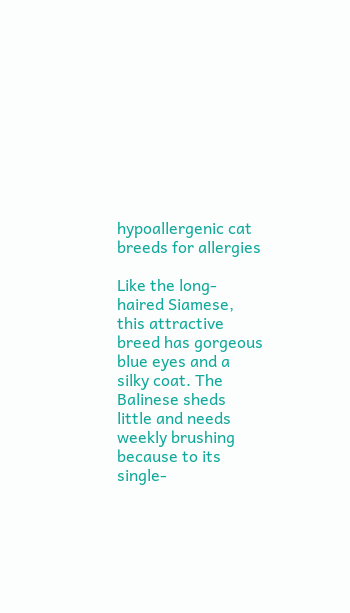hypoallergenic cat breeds for allergies

Like the long-haired Siamese, this attractive breed has gorgeous blue eyes and a silky coat. The Balinese sheds little and needs weekly brushing because to its single-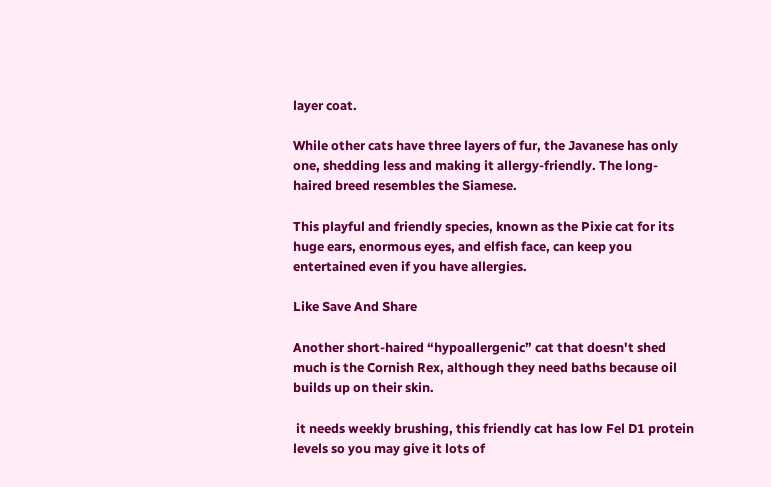layer coat.

While other cats have three layers of fur, the Javanese has only one, shedding less and making it allergy-friendly. The long-haired breed resembles the Siamese.

This playful and friendly species, known as the Pixie cat for its huge ears, enormous eyes, and elfish face, can keep you entertained even if you have allergies.

Like Save And Share

Another short-haired “hypoallergenic” cat that doesn't shed much is the Cornish Rex, although they need baths because oil builds up on their skin.

 it needs weekly brushing, this friendly cat has low Fel D1 protein levels so you may give it lots of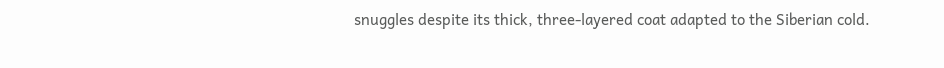snuggles despite its thick, three-layered coat adapted to the Siberian cold.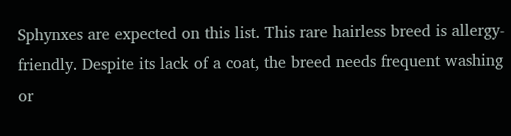Sphynxes are expected on this list. This rare hairless breed is allergy-friendly. Despite its lack of a coat, the breed needs frequent washing or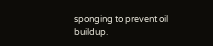sponging to prevent oil buildup.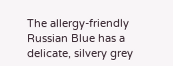The allergy-friendly Russian Blue has a delicate, silvery grey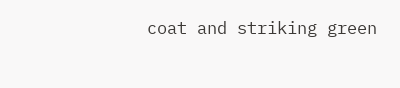coat and striking green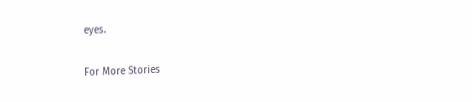eyes.

For More Stories